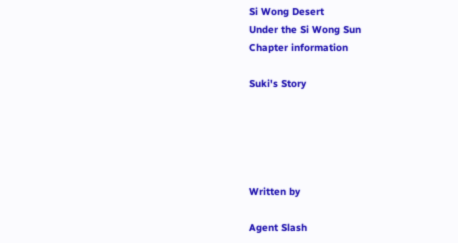Si Wong Desert
Under the Si Wong Sun
Chapter information

Suki's Story





Written by

Agent Slash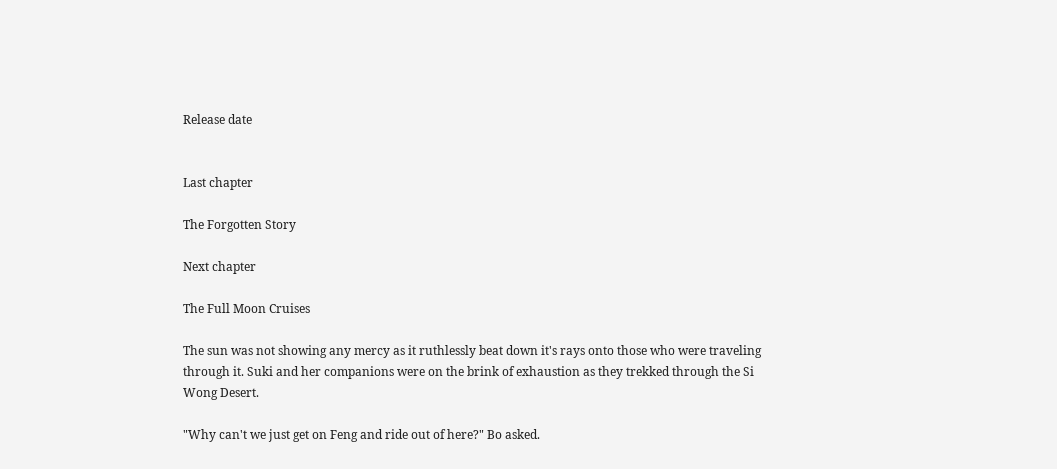Release date


Last chapter

The Forgotten Story

Next chapter

The Full Moon Cruises

The sun was not showing any mercy as it ruthlessly beat down it's rays onto those who were traveling through it. Suki and her companions were on the brink of exhaustion as they trekked through the Si Wong Desert.

"Why can't we just get on Feng and ride out of here?" Bo asked.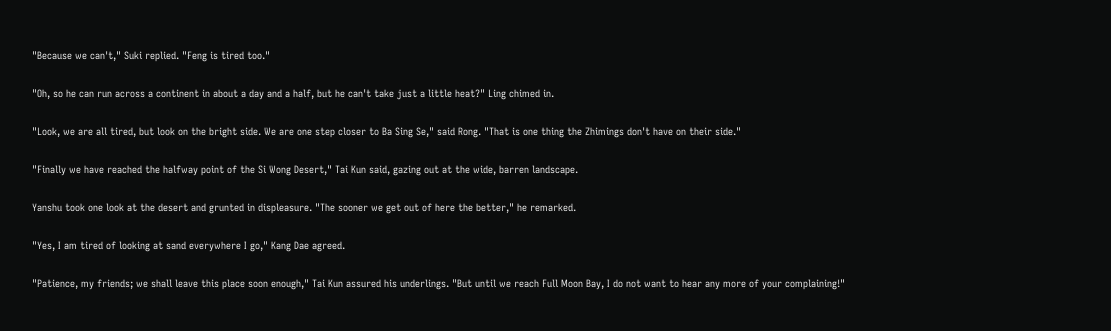"Because we can't," Suki replied. "Feng is tired too."

"Oh, so he can run across a continent in about a day and a half, but he can't take just a little heat?" Ling chimed in.

"Look, we are all tired, but look on the bright side. We are one step closer to Ba Sing Se," said Rong. "That is one thing the Zhimings don't have on their side."

"Finally we have reached the halfway point of the Si Wong Desert," Tai Kun said, gazing out at the wide, barren landscape.

Yanshu took one look at the desert and grunted in displeasure. "The sooner we get out of here the better," he remarked.

"Yes, I am tired of looking at sand everywhere I go," Kang Dae agreed.

"Patience, my friends; we shall leave this place soon enough," Tai Kun assured his underlings. "But until we reach Full Moon Bay, I do not want to hear any more of your complaining!"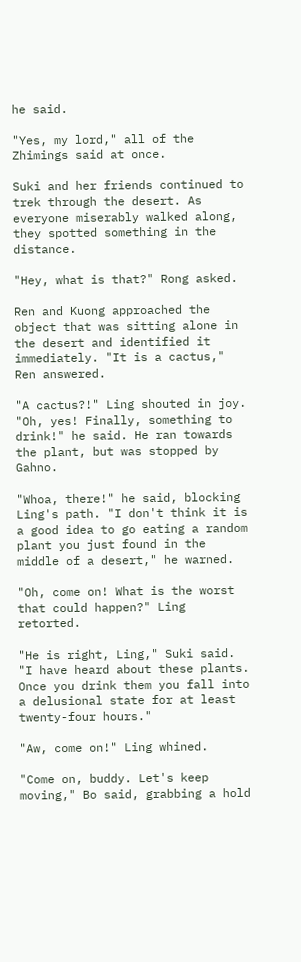he said.

"Yes, my lord," all of the Zhimings said at once.

Suki and her friends continued to trek through the desert. As everyone miserably walked along, they spotted something in the distance.

"Hey, what is that?" Rong asked.

Ren and Kuong approached the object that was sitting alone in the desert and identified it immediately. "It is a cactus," Ren answered.

"A cactus?!" Ling shouted in joy. "Oh, yes! Finally, something to drink!" he said. He ran towards the plant, but was stopped by Gahno.

"Whoa, there!" he said, blocking Ling's path. "I don't think it is a good idea to go eating a random plant you just found in the middle of a desert," he warned.

"Oh, come on! What is the worst that could happen?" Ling retorted.

"He is right, Ling," Suki said. "I have heard about these plants. Once you drink them you fall into a delusional state for at least twenty-four hours."

"Aw, come on!" Ling whined.

"Come on, buddy. Let's keep moving," Bo said, grabbing a hold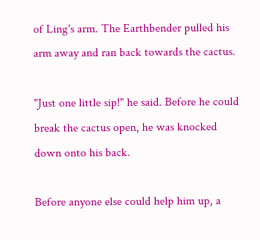of Ling's arm. The Earthbender pulled his arm away and ran back towards the cactus.

"Just one little sip!" he said. Before he could break the cactus open, he was knocked down onto his back.

Before anyone else could help him up, a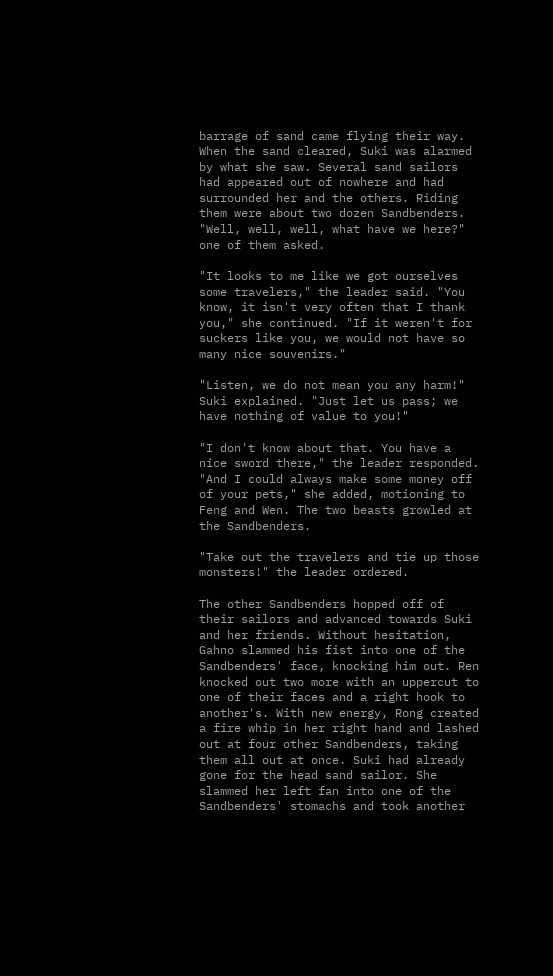barrage of sand came flying their way. When the sand cleared, Suki was alarmed by what she saw. Several sand sailors had appeared out of nowhere and had surrounded her and the others. Riding them were about two dozen Sandbenders. "Well, well, well, what have we here?" one of them asked.

"It looks to me like we got ourselves some travelers," the leader said. "You know, it isn't very often that I thank you," she continued. "If it weren't for suckers like you, we would not have so many nice souvenirs."

"Listen, we do not mean you any harm!" Suki explained. "Just let us pass; we have nothing of value to you!"

"I don't know about that. You have a nice sword there," the leader responded. "And I could always make some money off of your pets," she added, motioning to Feng and Wen. The two beasts growled at the Sandbenders.

"Take out the travelers and tie up those monsters!" the leader ordered.

The other Sandbenders hopped off of their sailors and advanced towards Suki and her friends. Without hesitation, Gahno slammed his fist into one of the Sandbenders' face, knocking him out. Ren knocked out two more with an uppercut to one of their faces and a right hook to another's. With new energy, Rong created a fire whip in her right hand and lashed out at four other Sandbenders, taking them all out at once. Suki had already gone for the head sand sailor. She slammed her left fan into one of the Sandbenders' stomachs and took another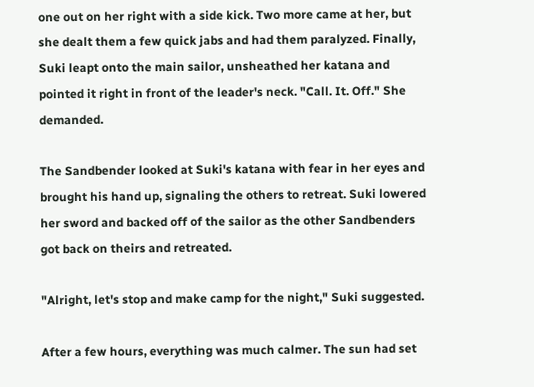one out on her right with a side kick. Two more came at her, but she dealt them a few quick jabs and had them paralyzed. Finally, Suki leapt onto the main sailor, unsheathed her katana and pointed it right in front of the leader's neck. "Call. It. Off." She demanded.

The Sandbender looked at Suki's katana with fear in her eyes and brought his hand up, signaling the others to retreat. Suki lowered her sword and backed off of the sailor as the other Sandbenders got back on theirs and retreated.

"Alright, let's stop and make camp for the night," Suki suggested.

After a few hours, everything was much calmer. The sun had set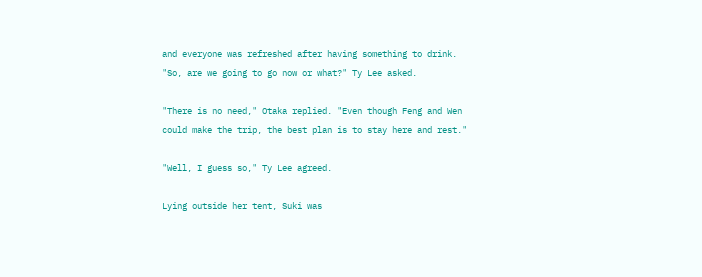and everyone was refreshed after having something to drink. "So, are we going to go now or what?" Ty Lee asked.

"There is no need," Otaka replied. "Even though Feng and Wen could make the trip, the best plan is to stay here and rest."

"Well, I guess so," Ty Lee agreed.

Lying outside her tent, Suki was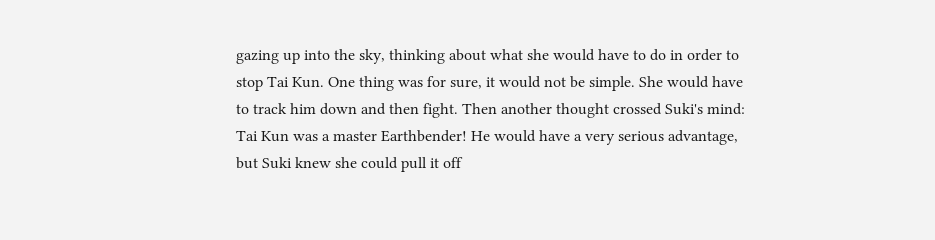gazing up into the sky, thinking about what she would have to do in order to stop Tai Kun. One thing was for sure, it would not be simple. She would have to track him down and then fight. Then another thought crossed Suki's mind: Tai Kun was a master Earthbender! He would have a very serious advantage, but Suki knew she could pull it off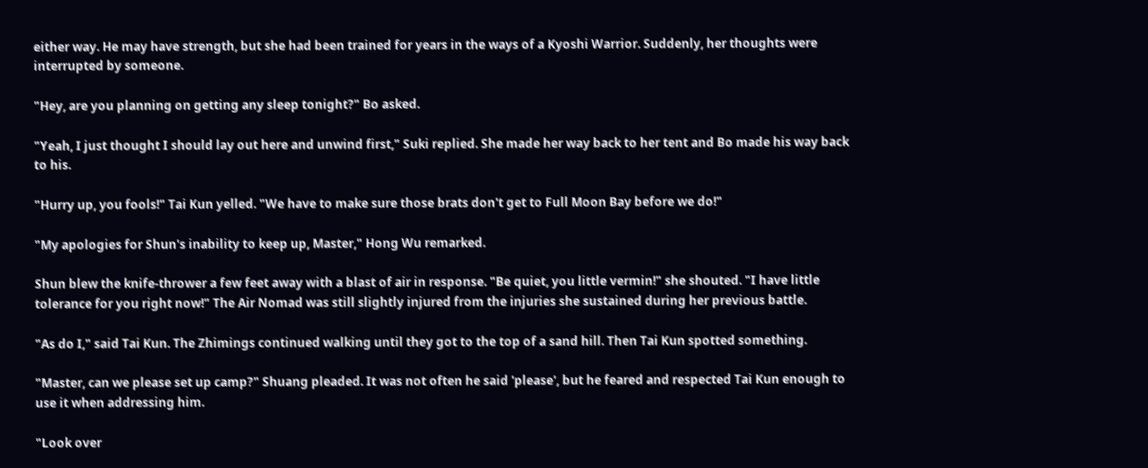either way. He may have strength, but she had been trained for years in the ways of a Kyoshi Warrior. Suddenly, her thoughts were interrupted by someone.

"Hey, are you planning on getting any sleep tonight?" Bo asked.

"Yeah, I just thought I should lay out here and unwind first," Suki replied. She made her way back to her tent and Bo made his way back to his.

"Hurry up, you fools!" Tai Kun yelled. "We have to make sure those brats don't get to Full Moon Bay before we do!"

"My apologies for Shun's inability to keep up, Master," Hong Wu remarked.

Shun blew the knife-thrower a few feet away with a blast of air in response. "Be quiet, you little vermin!" she shouted. "I have little tolerance for you right now!" The Air Nomad was still slightly injured from the injuries she sustained during her previous battle.

"As do I," said Tai Kun. The Zhimings continued walking until they got to the top of a sand hill. Then Tai Kun spotted something.

"Master, can we please set up camp?" Shuang pleaded. It was not often he said 'please', but he feared and respected Tai Kun enough to use it when addressing him.

"Look over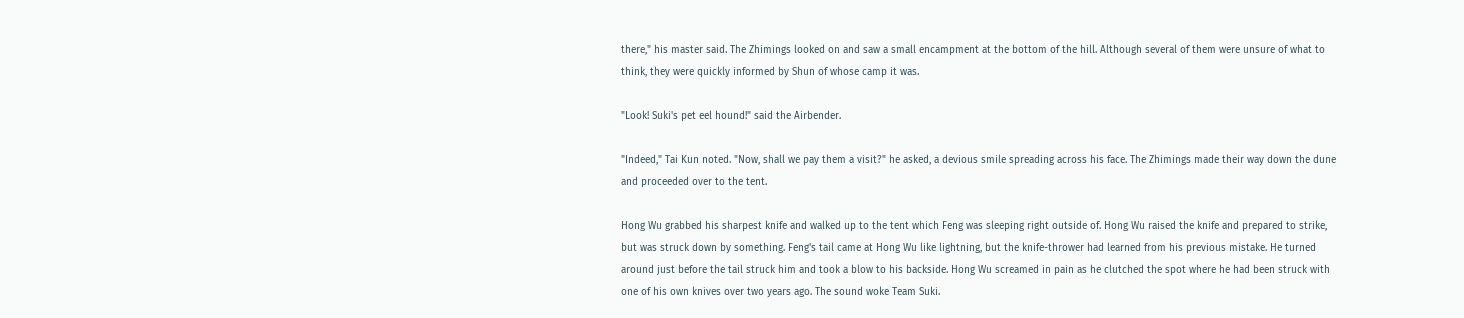there," his master said. The Zhimings looked on and saw a small encampment at the bottom of the hill. Although several of them were unsure of what to think, they were quickly informed by Shun of whose camp it was.

"Look! Suki's pet eel hound!" said the Airbender.

"Indeed," Tai Kun noted. "Now, shall we pay them a visit?" he asked, a devious smile spreading across his face. The Zhimings made their way down the dune and proceeded over to the tent.

Hong Wu grabbed his sharpest knife and walked up to the tent which Feng was sleeping right outside of. Hong Wu raised the knife and prepared to strike, but was struck down by something. Feng's tail came at Hong Wu like lightning, but the knife-thrower had learned from his previous mistake. He turned around just before the tail struck him and took a blow to his backside. Hong Wu screamed in pain as he clutched the spot where he had been struck with one of his own knives over two years ago. The sound woke Team Suki.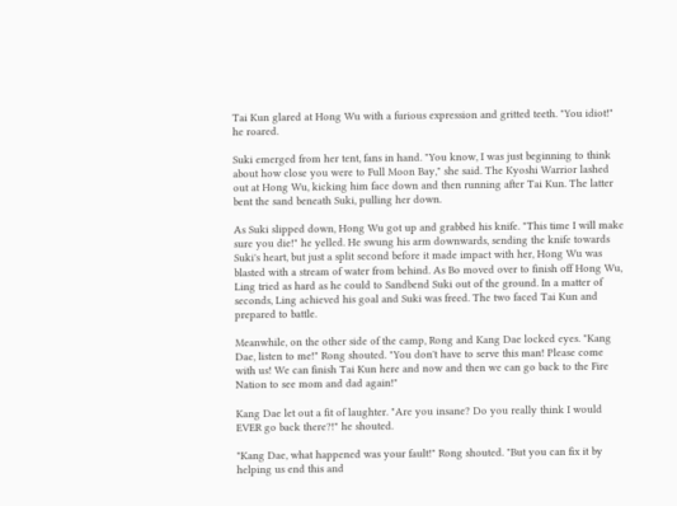Tai Kun glared at Hong Wu with a furious expression and gritted teeth. "You idiot!" he roared.

Suki emerged from her tent, fans in hand. "You know, I was just beginning to think about how close you were to Full Moon Bay," she said. The Kyoshi Warrior lashed out at Hong Wu, kicking him face down and then running after Tai Kun. The latter bent the sand beneath Suki, pulling her down.

As Suki slipped down, Hong Wu got up and grabbed his knife. "This time I will make sure you die!" he yelled. He swung his arm downwards, sending the knife towards Suki's heart, but just a split second before it made impact with her, Hong Wu was blasted with a stream of water from behind. As Bo moved over to finish off Hong Wu, Ling tried as hard as he could to Sandbend Suki out of the ground. In a matter of seconds, Ling achieved his goal and Suki was freed. The two faced Tai Kun and prepared to battle.

Meanwhile, on the other side of the camp, Rong and Kang Dae locked eyes. "Kang Dae, listen to me!" Rong shouted. "You don't have to serve this man! Please come with us! We can finish Tai Kun here and now and then we can go back to the Fire Nation to see mom and dad again!"

Kang Dae let out a fit of laughter. "Are you insane? Do you really think I would EVER go back there?!" he shouted.

"Kang Dae, what happened was your fault!" Rong shouted. "But you can fix it by helping us end this and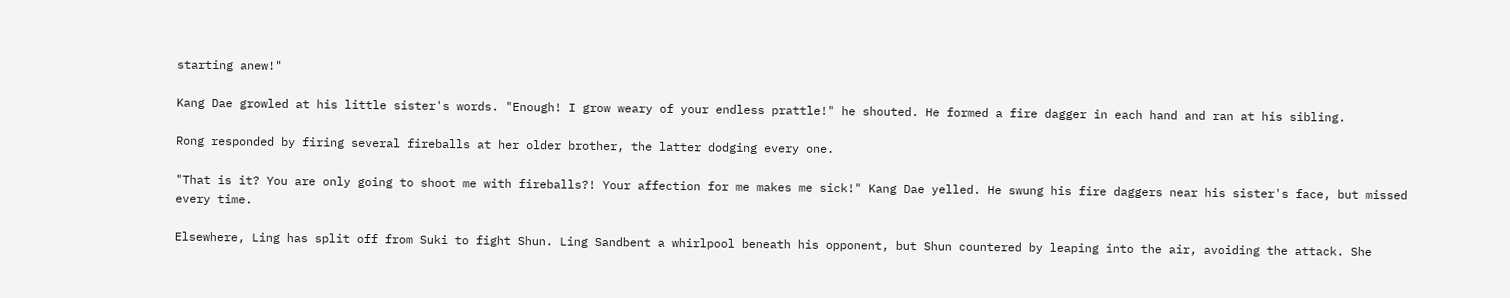starting anew!"

Kang Dae growled at his little sister's words. "Enough! I grow weary of your endless prattle!" he shouted. He formed a fire dagger in each hand and ran at his sibling.

Rong responded by firing several fireballs at her older brother, the latter dodging every one.

"That is it? You are only going to shoot me with fireballs?! Your affection for me makes me sick!" Kang Dae yelled. He swung his fire daggers near his sister's face, but missed every time.

Elsewhere, Ling has split off from Suki to fight Shun. Ling Sandbent a whirlpool beneath his opponent, but Shun countered by leaping into the air, avoiding the attack. She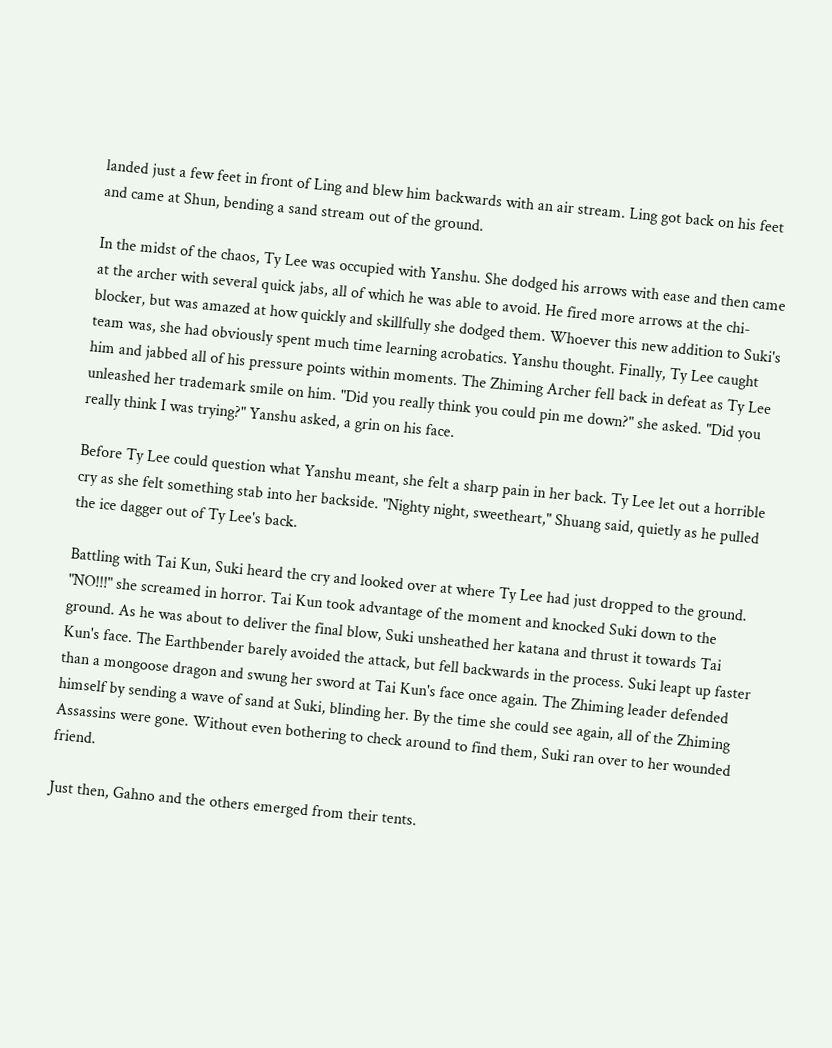landed just a few feet in front of Ling and blew him backwards with an air stream. Ling got back on his feet and came at Shun, bending a sand stream out of the ground.

In the midst of the chaos, Ty Lee was occupied with Yanshu. She dodged his arrows with ease and then came at the archer with several quick jabs, all of which he was able to avoid. He fired more arrows at the chi-blocker, but was amazed at how quickly and skillfully she dodged them. Whoever this new addition to Suki's team was, she had obviously spent much time learning acrobatics. Yanshu thought. Finally, Ty Lee caught him and jabbed all of his pressure points within moments. The Zhiming Archer fell back in defeat as Ty Lee unleashed her trademark smile on him. "Did you really think you could pin me down?" she asked. "Did you really think I was trying?" Yanshu asked, a grin on his face.

Before Ty Lee could question what Yanshu meant, she felt a sharp pain in her back. Ty Lee let out a horrible cry as she felt something stab into her backside. "Nighty night, sweetheart," Shuang said, quietly as he pulled the ice dagger out of Ty Lee's back.

Battling with Tai Kun, Suki heard the cry and looked over at where Ty Lee had just dropped to the ground. "NO!!!" she screamed in horror. Tai Kun took advantage of the moment and knocked Suki down to the ground. As he was about to deliver the final blow, Suki unsheathed her katana and thrust it towards Tai Kun's face. The Earthbender barely avoided the attack, but fell backwards in the process. Suki leapt up faster than a mongoose dragon and swung her sword at Tai Kun's face once again. The Zhiming leader defended himself by sending a wave of sand at Suki, blinding her. By the time she could see again, all of the Zhiming Assassins were gone. Without even bothering to check around to find them, Suki ran over to her wounded friend.

Just then, Gahno and the others emerged from their tents.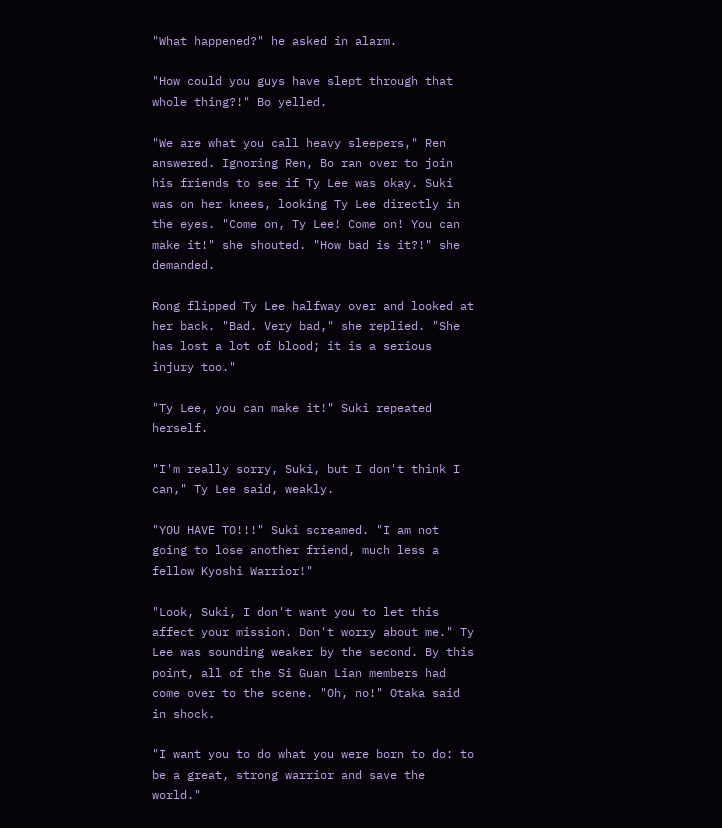"What happened?" he asked in alarm.

"How could you guys have slept through that whole thing?!" Bo yelled.

"We are what you call heavy sleepers," Ren answered. Ignoring Ren, Bo ran over to join his friends to see if Ty Lee was okay. Suki was on her knees, looking Ty Lee directly in the eyes. "Come on, Ty Lee! Come on! You can make it!" she shouted. "How bad is it?!" she demanded.

Rong flipped Ty Lee halfway over and looked at her back. "Bad. Very bad," she replied. "She has lost a lot of blood; it is a serious injury too."

"Ty Lee, you can make it!" Suki repeated herself.

"I'm really sorry, Suki, but I don't think I can," Ty Lee said, weakly.

"YOU HAVE TO!!!" Suki screamed. "I am not going to lose another friend, much less a fellow Kyoshi Warrior!"

"Look, Suki, I don't want you to let this affect your mission. Don't worry about me." Ty Lee was sounding weaker by the second. By this point, all of the Si Guan Lian members had come over to the scene. "Oh, no!" Otaka said in shock.

"I want you to do what you were born to do: to be a great, strong warrior and save the world."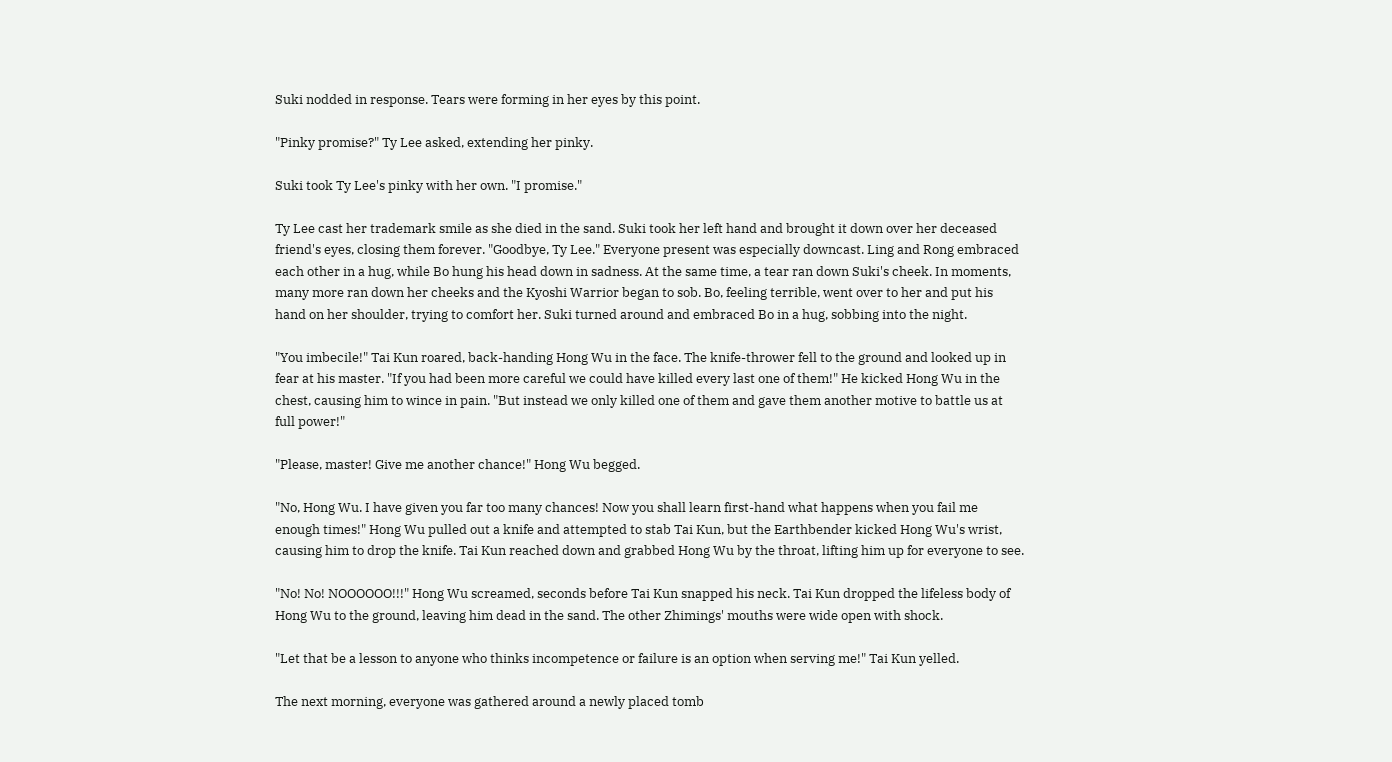Suki nodded in response. Tears were forming in her eyes by this point.

"Pinky promise?" Ty Lee asked, extending her pinky.

Suki took Ty Lee's pinky with her own. "I promise."

Ty Lee cast her trademark smile as she died in the sand. Suki took her left hand and brought it down over her deceased friend's eyes, closing them forever. "Goodbye, Ty Lee." Everyone present was especially downcast. Ling and Rong embraced each other in a hug, while Bo hung his head down in sadness. At the same time, a tear ran down Suki's cheek. In moments, many more ran down her cheeks and the Kyoshi Warrior began to sob. Bo, feeling terrible, went over to her and put his hand on her shoulder, trying to comfort her. Suki turned around and embraced Bo in a hug, sobbing into the night.

"You imbecile!" Tai Kun roared, back-handing Hong Wu in the face. The knife-thrower fell to the ground and looked up in fear at his master. "If you had been more careful we could have killed every last one of them!" He kicked Hong Wu in the chest, causing him to wince in pain. "But instead we only killed one of them and gave them another motive to battle us at full power!"

"Please, master! Give me another chance!" Hong Wu begged.

"No, Hong Wu. I have given you far too many chances! Now you shall learn first-hand what happens when you fail me enough times!" Hong Wu pulled out a knife and attempted to stab Tai Kun, but the Earthbender kicked Hong Wu's wrist, causing him to drop the knife. Tai Kun reached down and grabbed Hong Wu by the throat, lifting him up for everyone to see.

"No! No! NOOOOOO!!!" Hong Wu screamed, seconds before Tai Kun snapped his neck. Tai Kun dropped the lifeless body of Hong Wu to the ground, leaving him dead in the sand. The other Zhimings' mouths were wide open with shock.

"Let that be a lesson to anyone who thinks incompetence or failure is an option when serving me!" Tai Kun yelled.

The next morning, everyone was gathered around a newly placed tomb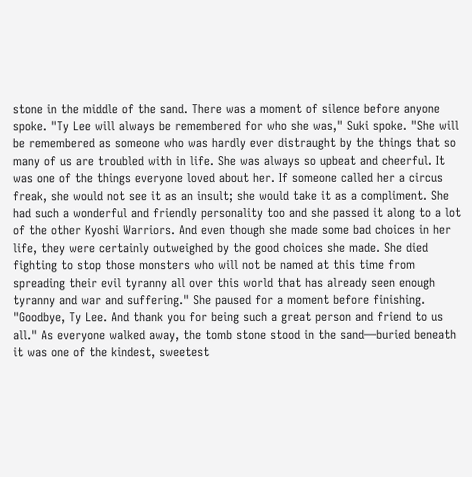stone in the middle of the sand. There was a moment of silence before anyone spoke. "Ty Lee will always be remembered for who she was," Suki spoke. "She will be remembered as someone who was hardly ever distraught by the things that so many of us are troubled with in life. She was always so upbeat and cheerful. It was one of the things everyone loved about her. If someone called her a circus freak, she would not see it as an insult; she would take it as a compliment. She had such a wonderful and friendly personality too and she passed it along to a lot of the other Kyoshi Warriors. And even though she made some bad choices in her life, they were certainly outweighed by the good choices she made. She died fighting to stop those monsters who will not be named at this time from spreading their evil tyranny all over this world that has already seen enough tyranny and war and suffering." She paused for a moment before finishing. "Goodbye, Ty Lee. And thank you for being such a great person and friend to us all." As everyone walked away, the tomb stone stood in the sand—buried beneath it was one of the kindest, sweetest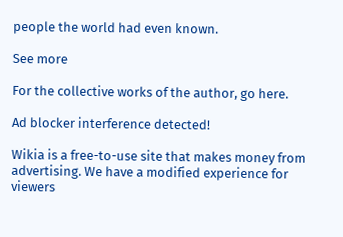people the world had even known.

See more

For the collective works of the author, go here.

Ad blocker interference detected!

Wikia is a free-to-use site that makes money from advertising. We have a modified experience for viewers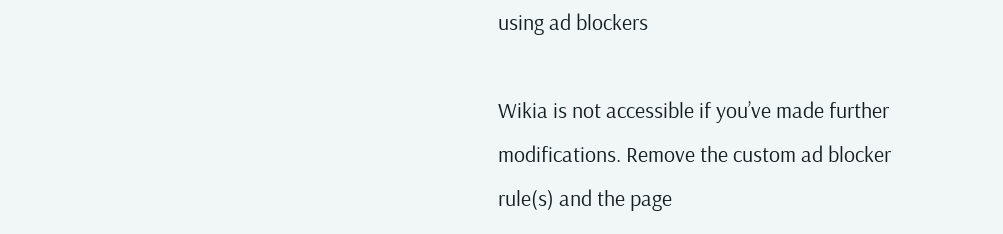using ad blockers

Wikia is not accessible if you’ve made further modifications. Remove the custom ad blocker rule(s) and the page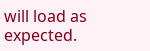will load as expected.